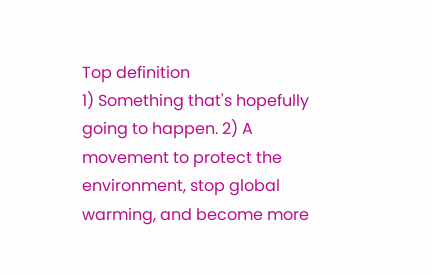Top definition
1) Something that's hopefully going to happen. 2) A movement to protect the environment, stop global warming, and become more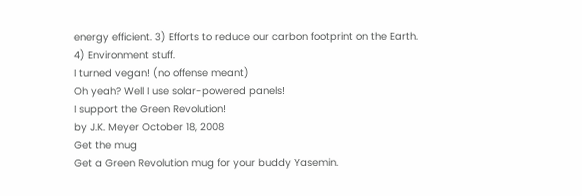energy efficient. 3) Efforts to reduce our carbon footprint on the Earth. 4) Environment stuff.
I turned vegan! (no offense meant)
Oh yeah? Well I use solar-powered panels!
I support the Green Revolution!
by J.K. Meyer October 18, 2008
Get the mug
Get a Green Revolution mug for your buddy Yasemin.